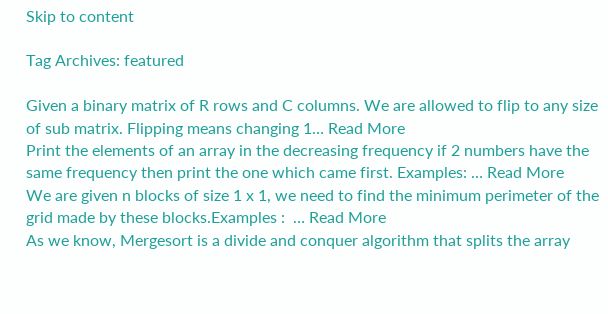Skip to content

Tag Archives: featured

Given a binary matrix of R rows and C columns. We are allowed to flip to any size of sub matrix. Flipping means changing 1… Read More
Print the elements of an array in the decreasing frequency if 2 numbers have the same frequency then print the one which came first. Examples: … Read More
We are given n blocks of size 1 x 1, we need to find the minimum perimeter of the grid made by these blocks.Examples :  … Read More
As we know, Mergesort is a divide and conquer algorithm that splits the array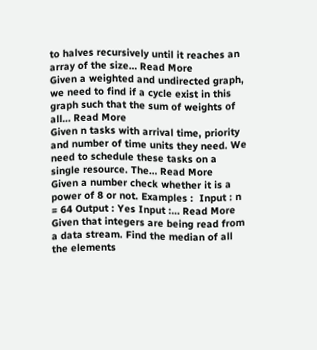to halves recursively until it reaches an array of the size… Read More
Given a weighted and undirected graph, we need to find if a cycle exist in this graph such that the sum of weights of all… Read More
Given n tasks with arrival time, priority and number of time units they need. We need to schedule these tasks on a single resource. The… Read More
Given a number check whether it is a power of 8 or not. Examples :  Input : n = 64 Output : Yes Input :… Read More
Given that integers are being read from a data stream. Find the median of all the elements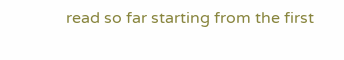read so far starting from the first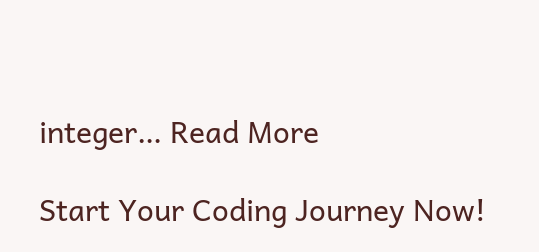integer… Read More

Start Your Coding Journey Now!